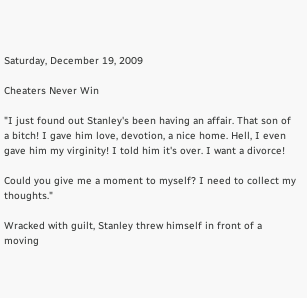Saturday, December 19, 2009

Cheaters Never Win

"I just found out Stanley's been having an affair. That son of a bitch! I gave him love, devotion, a nice home. Hell, I even gave him my virginity! I told him it's over. I want a divorce!

Could you give me a moment to myself? I need to collect my thoughts."

Wracked with guilt, Stanley threw himself in front of a moving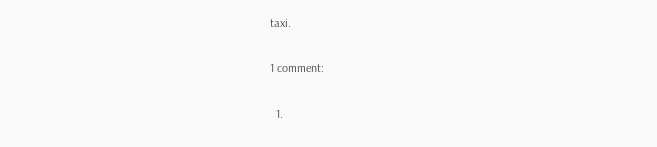taxi.

1 comment:

  1.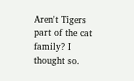Aren't Tigers part of the cat family? I thought so.